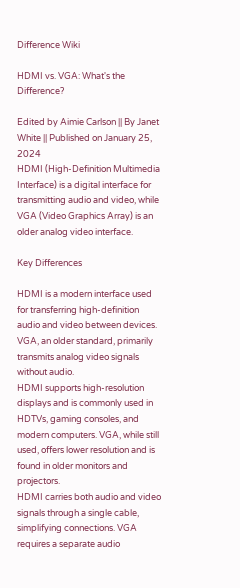Difference Wiki

HDMI vs. VGA: What's the Difference?

Edited by Aimie Carlson || By Janet White || Published on January 25, 2024
HDMI (High-Definition Multimedia Interface) is a digital interface for transmitting audio and video, while VGA (Video Graphics Array) is an older analog video interface.

Key Differences

HDMI is a modern interface used for transferring high-definition audio and video between devices. VGA, an older standard, primarily transmits analog video signals without audio.
HDMI supports high-resolution displays and is commonly used in HDTVs, gaming consoles, and modern computers. VGA, while still used, offers lower resolution and is found in older monitors and projectors.
HDMI carries both audio and video signals through a single cable, simplifying connections. VGA requires a separate audio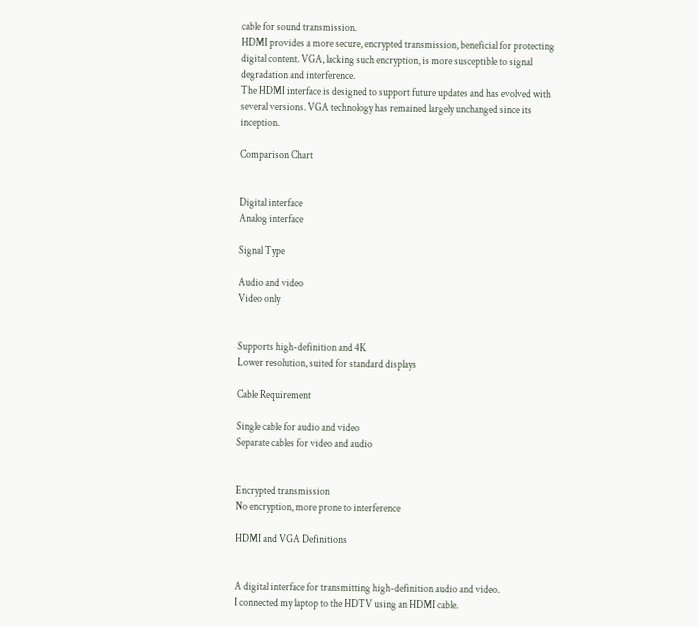cable for sound transmission.
HDMI provides a more secure, encrypted transmission, beneficial for protecting digital content. VGA, lacking such encryption, is more susceptible to signal degradation and interference.
The HDMI interface is designed to support future updates and has evolved with several versions. VGA technology has remained largely unchanged since its inception.

Comparison Chart


Digital interface
Analog interface

Signal Type

Audio and video
Video only


Supports high-definition and 4K
Lower resolution, suited for standard displays

Cable Requirement

Single cable for audio and video
Separate cables for video and audio


Encrypted transmission
No encryption, more prone to interference

HDMI and VGA Definitions


A digital interface for transmitting high-definition audio and video.
I connected my laptop to the HDTV using an HDMI cable.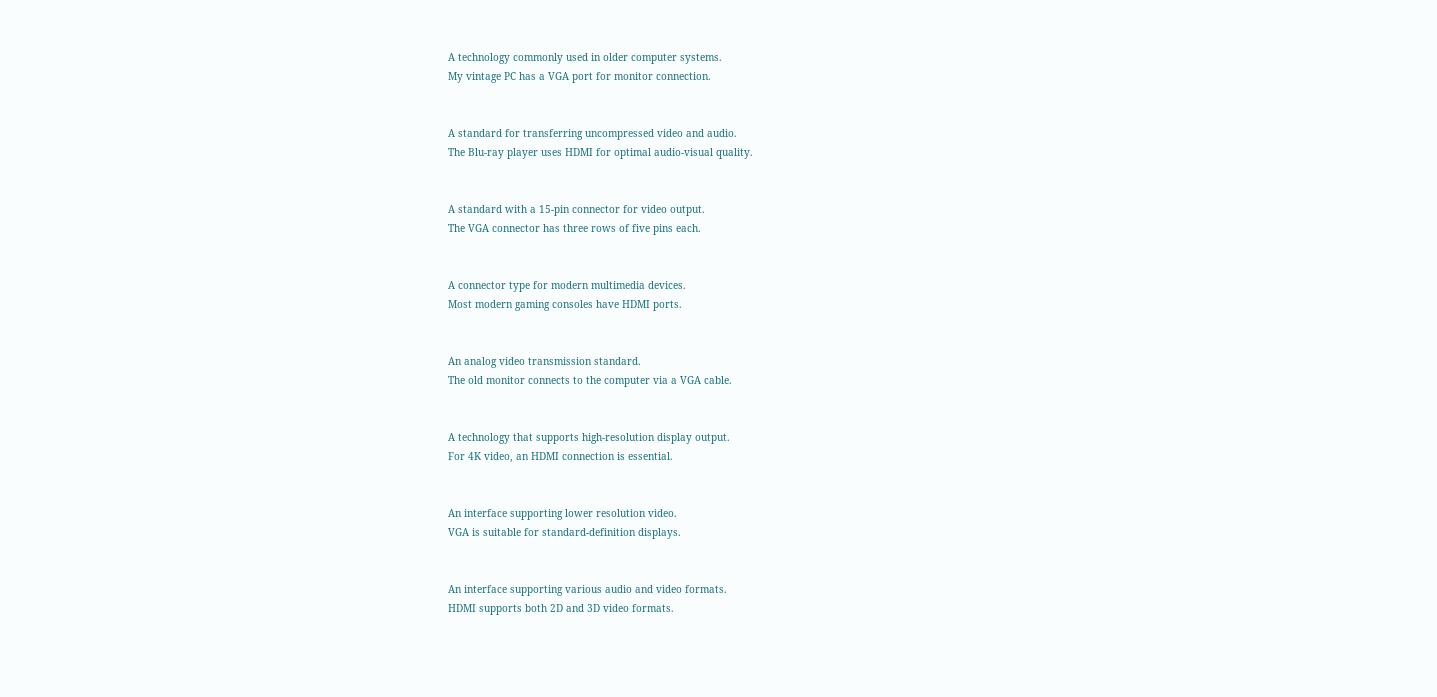A technology commonly used in older computer systems.
My vintage PC has a VGA port for monitor connection.


A standard for transferring uncompressed video and audio.
The Blu-ray player uses HDMI for optimal audio-visual quality.


A standard with a 15-pin connector for video output.
The VGA connector has three rows of five pins each.


A connector type for modern multimedia devices.
Most modern gaming consoles have HDMI ports.


An analog video transmission standard.
The old monitor connects to the computer via a VGA cable.


A technology that supports high-resolution display output.
For 4K video, an HDMI connection is essential.


An interface supporting lower resolution video.
VGA is suitable for standard-definition displays.


An interface supporting various audio and video formats.
HDMI supports both 2D and 3D video formats.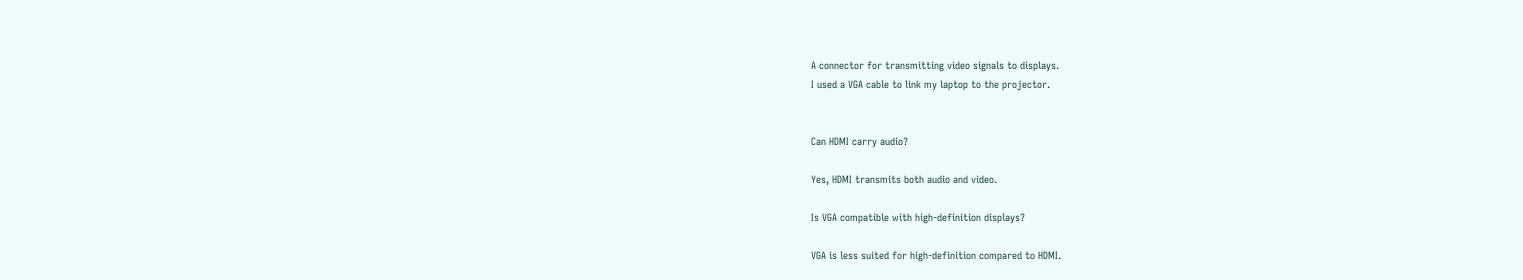A connector for transmitting video signals to displays.
I used a VGA cable to link my laptop to the projector.


Can HDMI carry audio?

Yes, HDMI transmits both audio and video.

Is VGA compatible with high-definition displays?

VGA is less suited for high-definition compared to HDMI.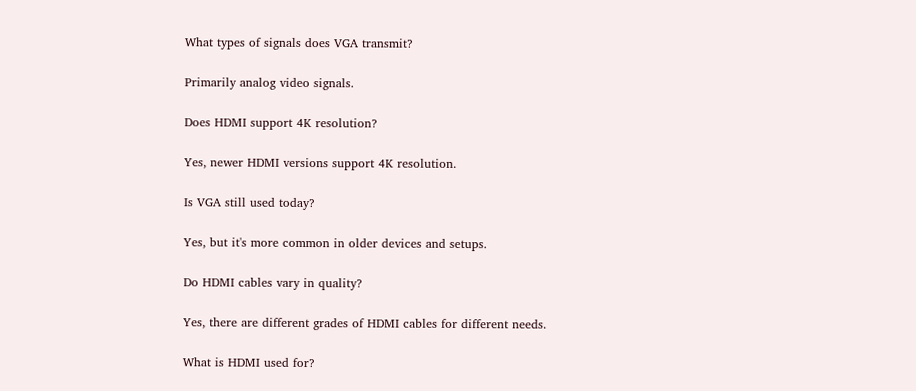What types of signals does VGA transmit?

Primarily analog video signals.

Does HDMI support 4K resolution?

Yes, newer HDMI versions support 4K resolution.

Is VGA still used today?

Yes, but it's more common in older devices and setups.

Do HDMI cables vary in quality?

Yes, there are different grades of HDMI cables for different needs.

What is HDMI used for?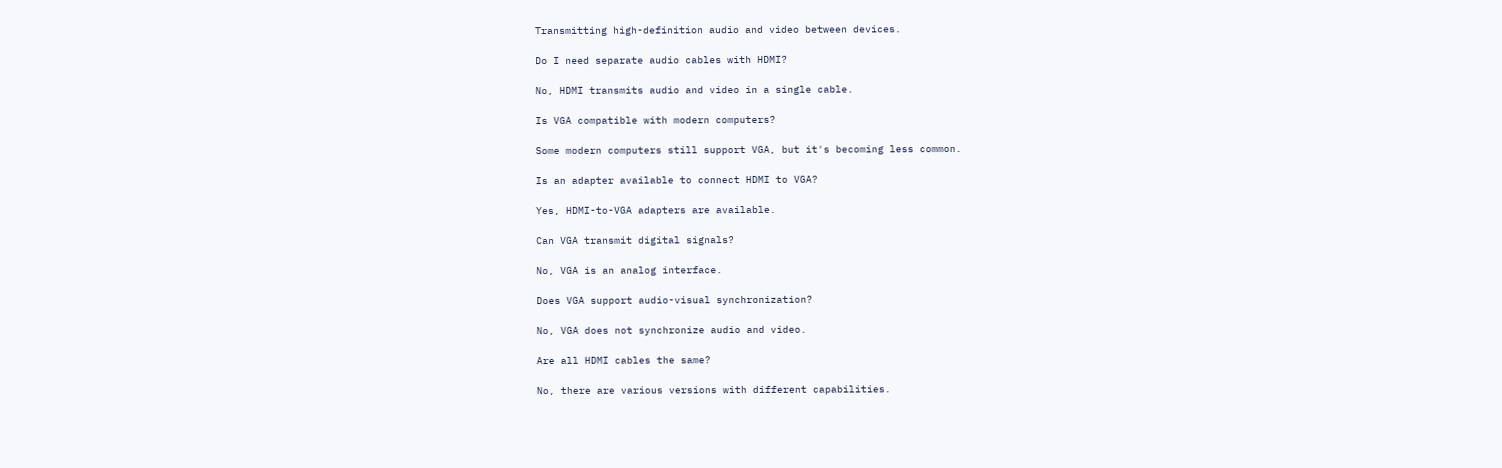Transmitting high-definition audio and video between devices.

Do I need separate audio cables with HDMI?

No, HDMI transmits audio and video in a single cable.

Is VGA compatible with modern computers?

Some modern computers still support VGA, but it's becoming less common.

Is an adapter available to connect HDMI to VGA?

Yes, HDMI-to-VGA adapters are available.

Can VGA transmit digital signals?

No, VGA is an analog interface.

Does VGA support audio-visual synchronization?

No, VGA does not synchronize audio and video.

Are all HDMI cables the same?

No, there are various versions with different capabilities.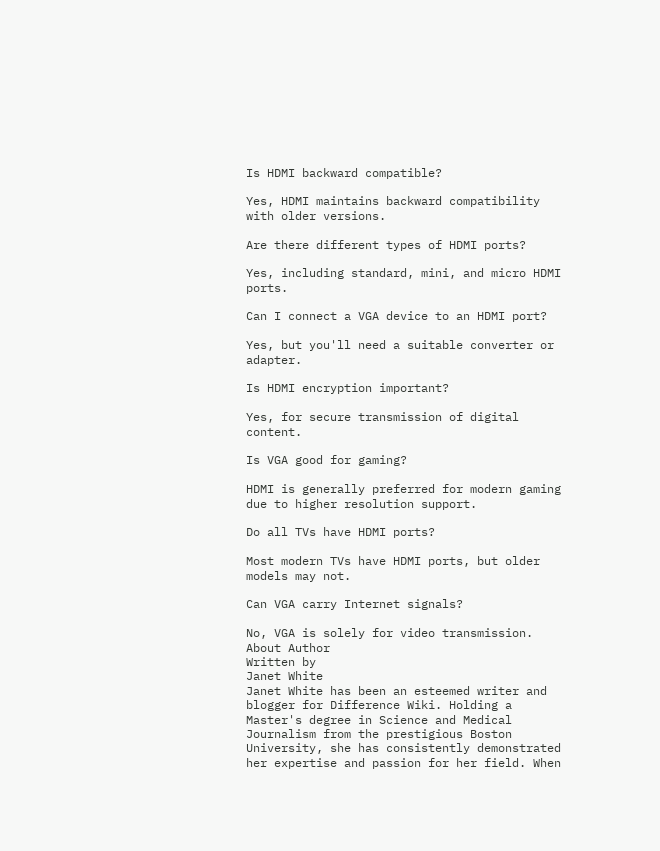Is HDMI backward compatible?

Yes, HDMI maintains backward compatibility with older versions.

Are there different types of HDMI ports?

Yes, including standard, mini, and micro HDMI ports.

Can I connect a VGA device to an HDMI port?

Yes, but you'll need a suitable converter or adapter.

Is HDMI encryption important?

Yes, for secure transmission of digital content.

Is VGA good for gaming?

HDMI is generally preferred for modern gaming due to higher resolution support.

Do all TVs have HDMI ports?

Most modern TVs have HDMI ports, but older models may not.

Can VGA carry Internet signals?

No, VGA is solely for video transmission.
About Author
Written by
Janet White
Janet White has been an esteemed writer and blogger for Difference Wiki. Holding a Master's degree in Science and Medical Journalism from the prestigious Boston University, she has consistently demonstrated her expertise and passion for her field. When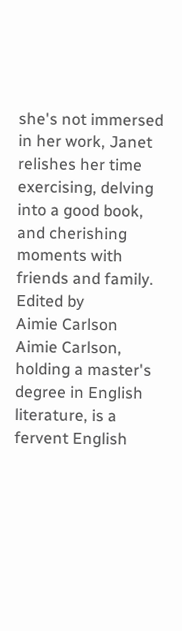she's not immersed in her work, Janet relishes her time exercising, delving into a good book, and cherishing moments with friends and family.
Edited by
Aimie Carlson
Aimie Carlson, holding a master's degree in English literature, is a fervent English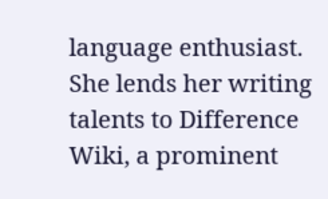language enthusiast. She lends her writing talents to Difference Wiki, a prominent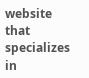website that specializes in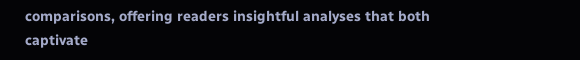comparisons, offering readers insightful analyses that both captivate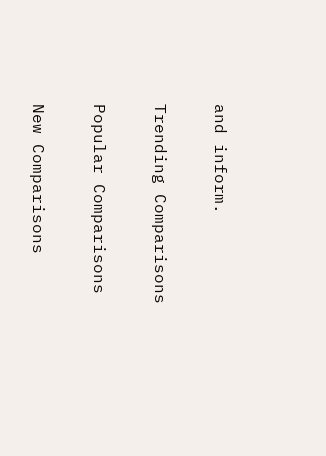and inform.

Trending Comparisons

Popular Comparisons

New Comparisons